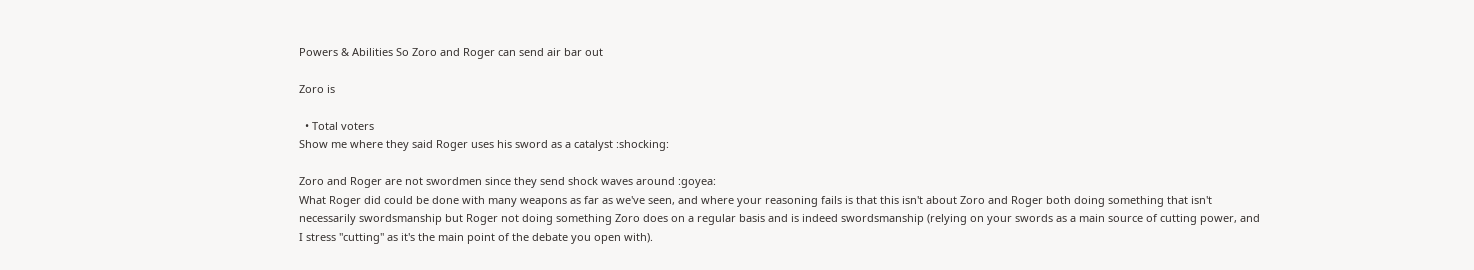Powers & Abilities So Zoro and Roger can send air bar out

Zoro is

  • Total voters
Show me where they said Roger uses his sword as a catalyst :shocking:

Zoro and Roger are not swordmen since they send shock waves around :goyea:
What Roger did could be done with many weapons as far as we've seen, and where your reasoning fails is that this isn't about Zoro and Roger both doing something that isn't necessarily swordsmanship but Roger not doing something Zoro does on a regular basis and is indeed swordsmanship (relying on your swords as a main source of cutting power, and I stress "cutting" as it's the main point of the debate you open with).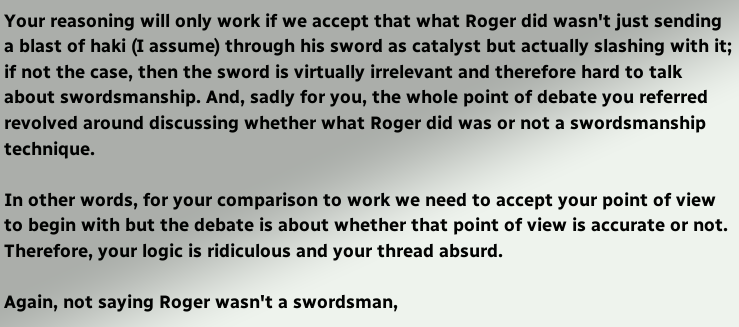Your reasoning will only work if we accept that what Roger did wasn't just sending a blast of haki (I assume) through his sword as catalyst but actually slashing with it; if not the case, then the sword is virtually irrelevant and therefore hard to talk about swordsmanship. And, sadly for you, the whole point of debate you referred revolved around discussing whether what Roger did was or not a swordsmanship technique.

In other words, for your comparison to work we need to accept your point of view to begin with but the debate is about whether that point of view is accurate or not. Therefore, your logic is ridiculous and your thread absurd.

Again, not saying Roger wasn't a swordsman,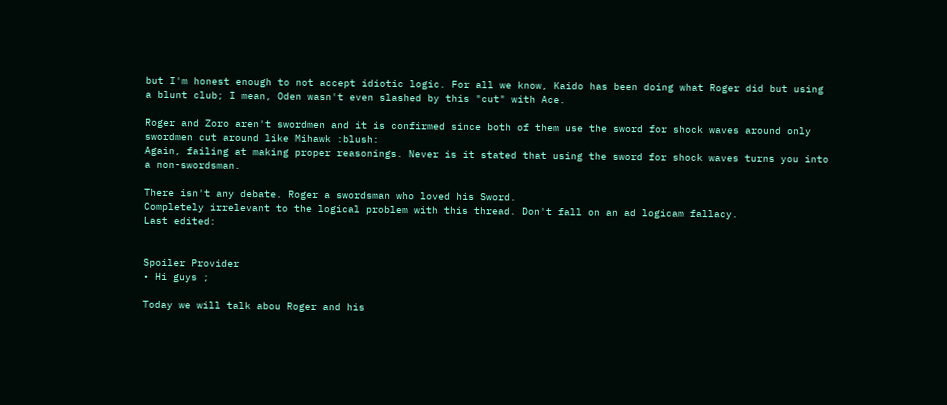but I'm honest enough to not accept idiotic logic. For all we know, Kaido has been doing what Roger did but using a blunt club; I mean, Oden wasn't even slashed by this "cut" with Ace.

Roger and Zoro aren't swordmen and it is confirmed since both of them use the sword for shock waves around only swordmen cut around like Mihawk :blush:
Again, failing at making proper reasonings. Never is it stated that using the sword for shock waves turns you into a non-swordsman.

There isn't any debate. Roger a swordsman who loved his Sword.
Completely irrelevant to the logical problem with this thread. Don't fall on an ad logicam fallacy.
Last edited:


Spoiler Provider
• Hi guys ;

Today we will talk abou Roger and his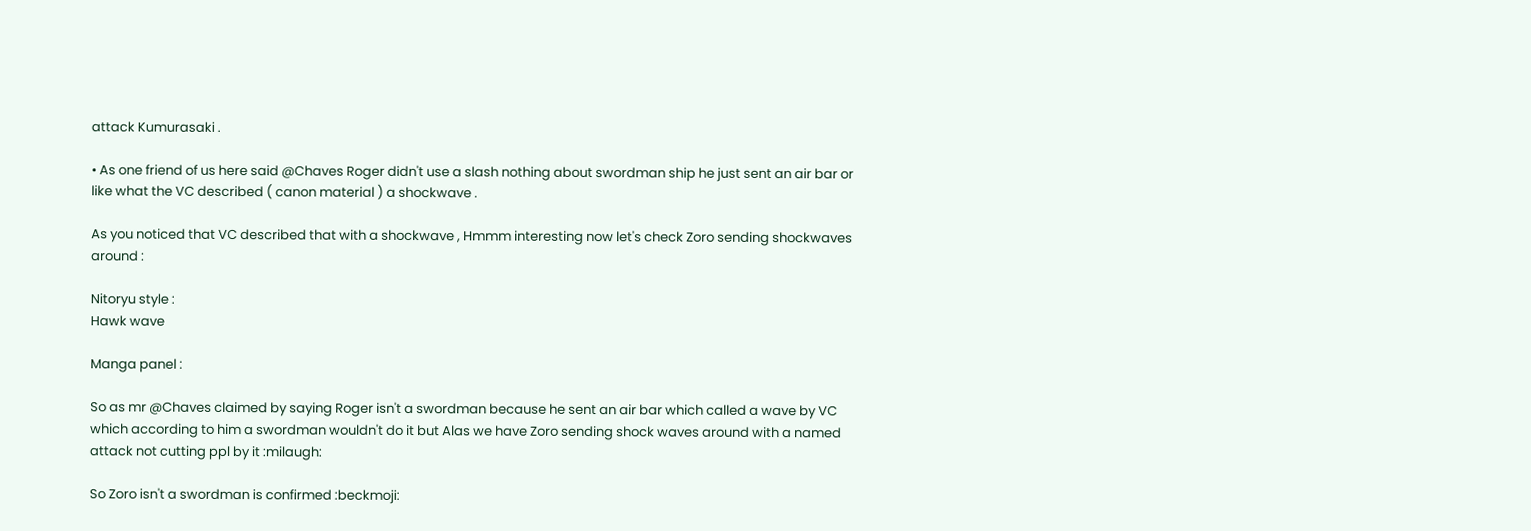attack Kumurasaki .

• As one friend of us here said @Chaves Roger didn't use a slash nothing about swordman ship he just sent an air bar or like what the VC described ( canon material ) a shockwave .

As you noticed that VC described that with a shockwave , Hmmm interesting now let's check Zoro sending shockwaves around :

Nitoryu style :
Hawk wave

Manga panel :

So as mr @Chaves claimed by saying Roger isn't a swordman because he sent an air bar which called a wave by VC which according to him a swordman wouldn't do it but Alas we have Zoro sending shock waves around with a named attack not cutting ppl by it :milaugh:

So Zoro isn't a swordman is confirmed :beckmoji: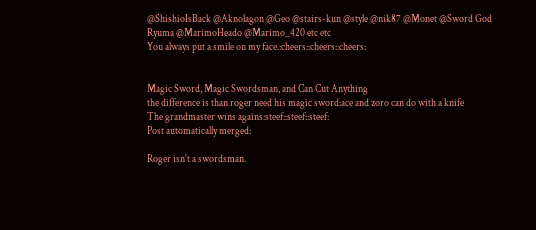@ShishioIsBack @Aknolagon @Geo @stairs-kun @style @nik87 @Monet @Sword God Ryuma @MarimoHeado @Marimo_420 etc etc
You always put a smile on my face.:cheers::cheers::cheers:


Magic Sword, Magic Swordsman, and Can Cut Anything
the difference is than roger need his magic sword:ace and zoro can do with a knife
The grandmaster wins agains:steef::steef::steef:
Post automatically merged:

Roger isn't a swordsman.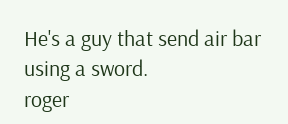He's a guy that send air bar using a sword.
roger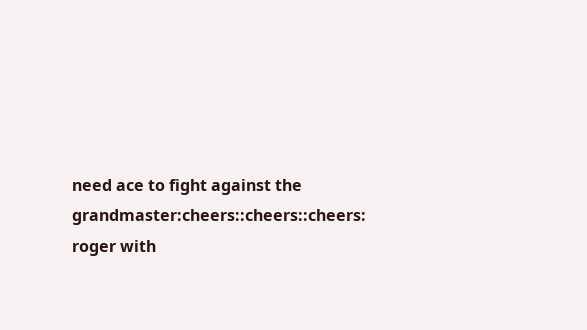need ace to fight against the grandmaster:cheers::cheers::cheers:
roger with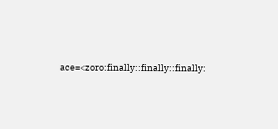ace=<zoro:finally::finally::finally: